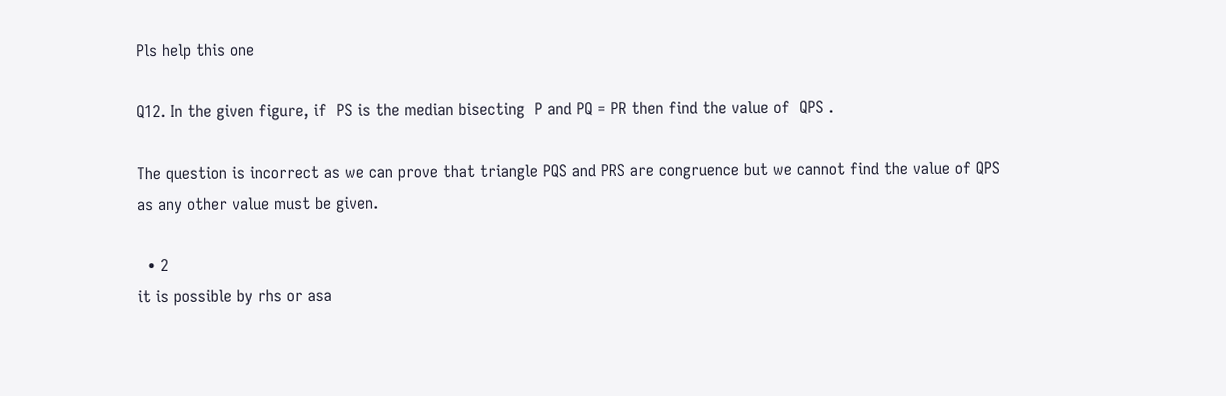Pls help this one

Q12. In the given figure, if  PS is the median bisecting  P and PQ = PR then find the value of  QPS .

The question is incorrect as we can prove that triangle PQS and PRS are congruence but we cannot find the value of QPS as any other value must be given.

  • 2
it is possible by rhs or asa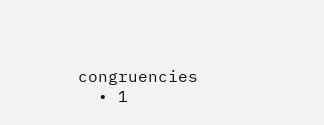congruencies
  • 1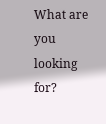What are you looking for?